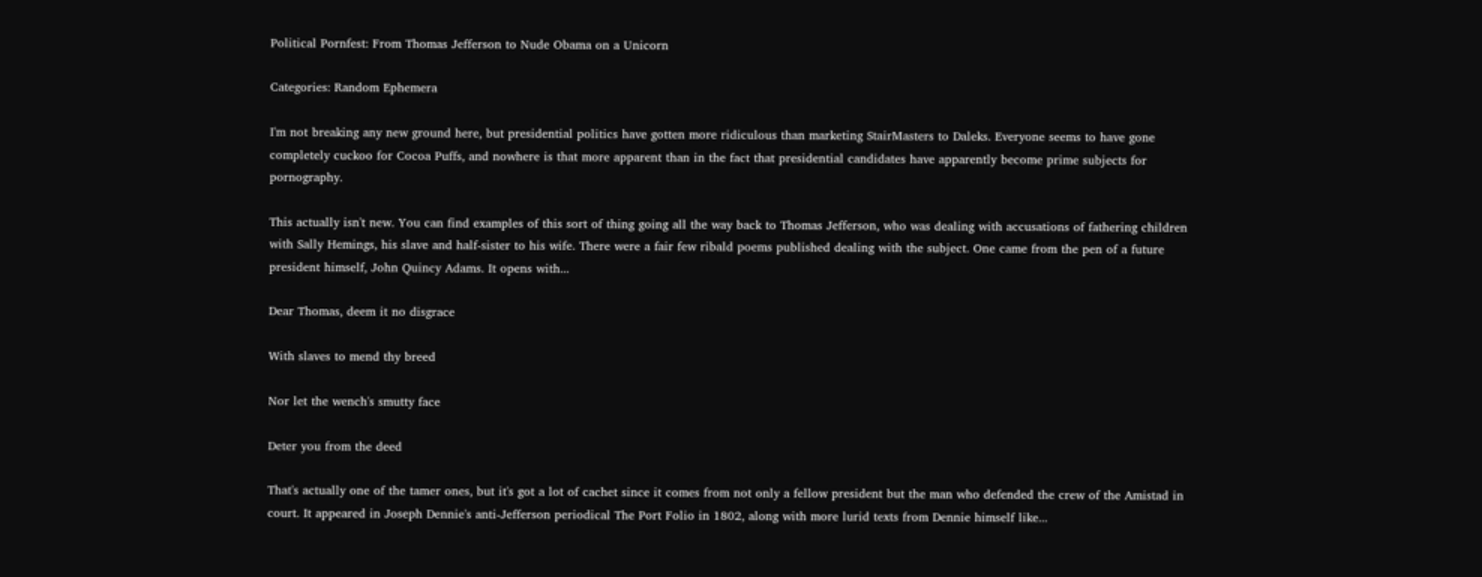Political Pornfest: From Thomas Jefferson to Nude Obama on a Unicorn

Categories: Random Ephemera

I'm not breaking any new ground here, but presidential politics have gotten more ridiculous than marketing StairMasters to Daleks. Everyone seems to have gone completely cuckoo for Cocoa Puffs, and nowhere is that more apparent than in the fact that presidential candidates have apparently become prime subjects for pornography.

This actually isn't new. You can find examples of this sort of thing going all the way back to Thomas Jefferson, who was dealing with accusations of fathering children with Sally Hemings, his slave and half-sister to his wife. There were a fair few ribald poems published dealing with the subject. One came from the pen of a future president himself, John Quincy Adams. It opens with...

Dear Thomas, deem it no disgrace

With slaves to mend thy breed

Nor let the wench's smutty face

Deter you from the deed

That's actually one of the tamer ones, but it's got a lot of cachet since it comes from not only a fellow president but the man who defended the crew of the Amistad in court. It appeared in Joseph Dennie's anti-Jefferson periodical The Port Folio in 1802, along with more lurid texts from Dennie himself like...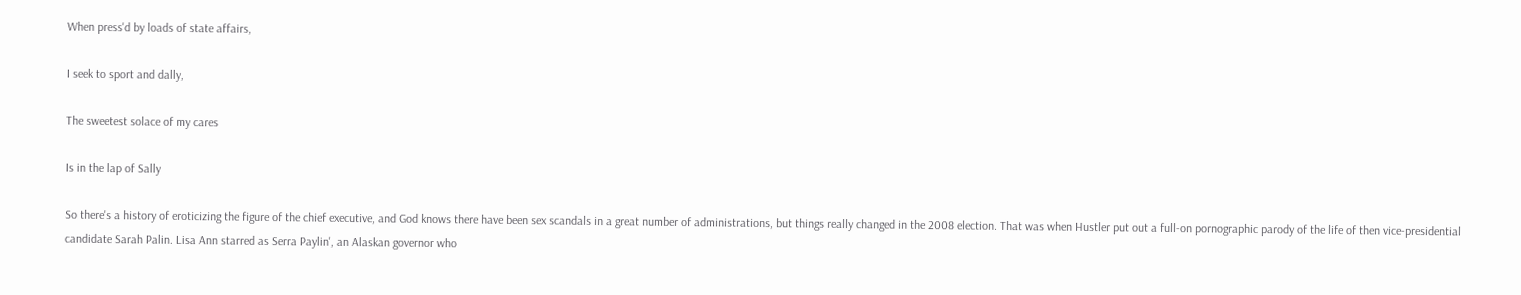When press'd by loads of state affairs,

I seek to sport and dally,

The sweetest solace of my cares

Is in the lap of Sally

So there's a history of eroticizing the figure of the chief executive, and God knows there have been sex scandals in a great number of administrations, but things really changed in the 2008 election. That was when Hustler put out a full-on pornographic parody of the life of then vice-presidential candidate Sarah Palin. Lisa Ann starred as Serra Paylin', an Alaskan governor who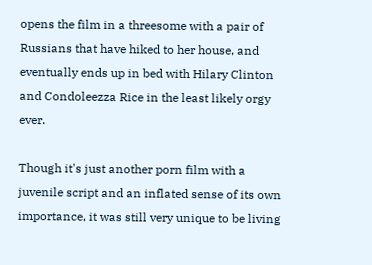opens the film in a threesome with a pair of Russians that have hiked to her house, and eventually ends up in bed with Hilary Clinton and Condoleezza Rice in the least likely orgy ever.

Though it's just another porn film with a juvenile script and an inflated sense of its own importance, it was still very unique to be living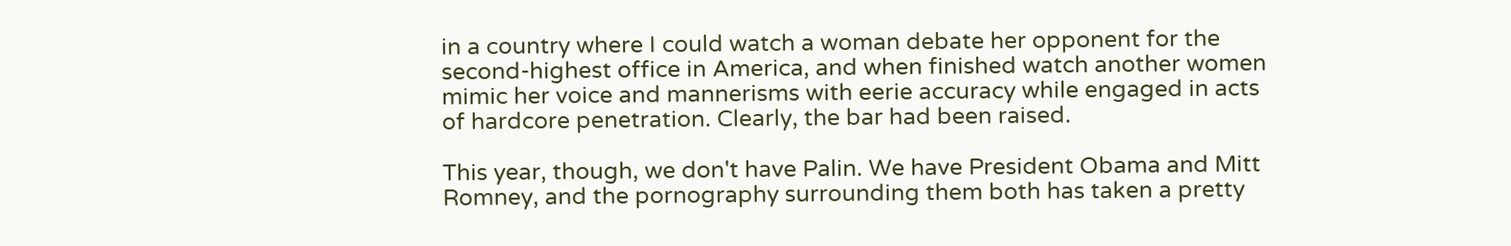in a country where I could watch a woman debate her opponent for the second-highest office in America, and when finished watch another women mimic her voice and mannerisms with eerie accuracy while engaged in acts of hardcore penetration. Clearly, the bar had been raised.

This year, though, we don't have Palin. We have President Obama and Mitt Romney, and the pornography surrounding them both has taken a pretty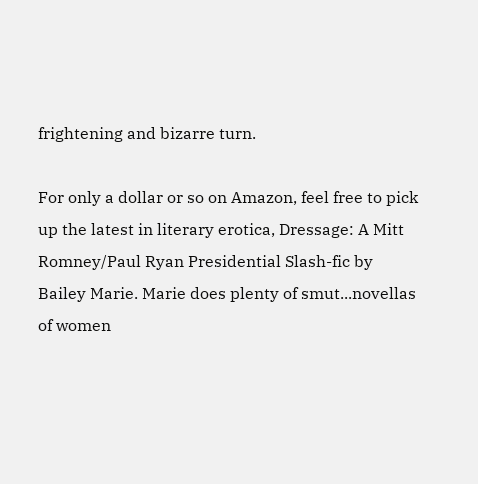frightening and bizarre turn.

For only a dollar or so on Amazon, feel free to pick up the latest in literary erotica, Dressage: A Mitt Romney/Paul Ryan Presidential Slash-fic by Bailey Marie. Marie does plenty of smut...novellas of women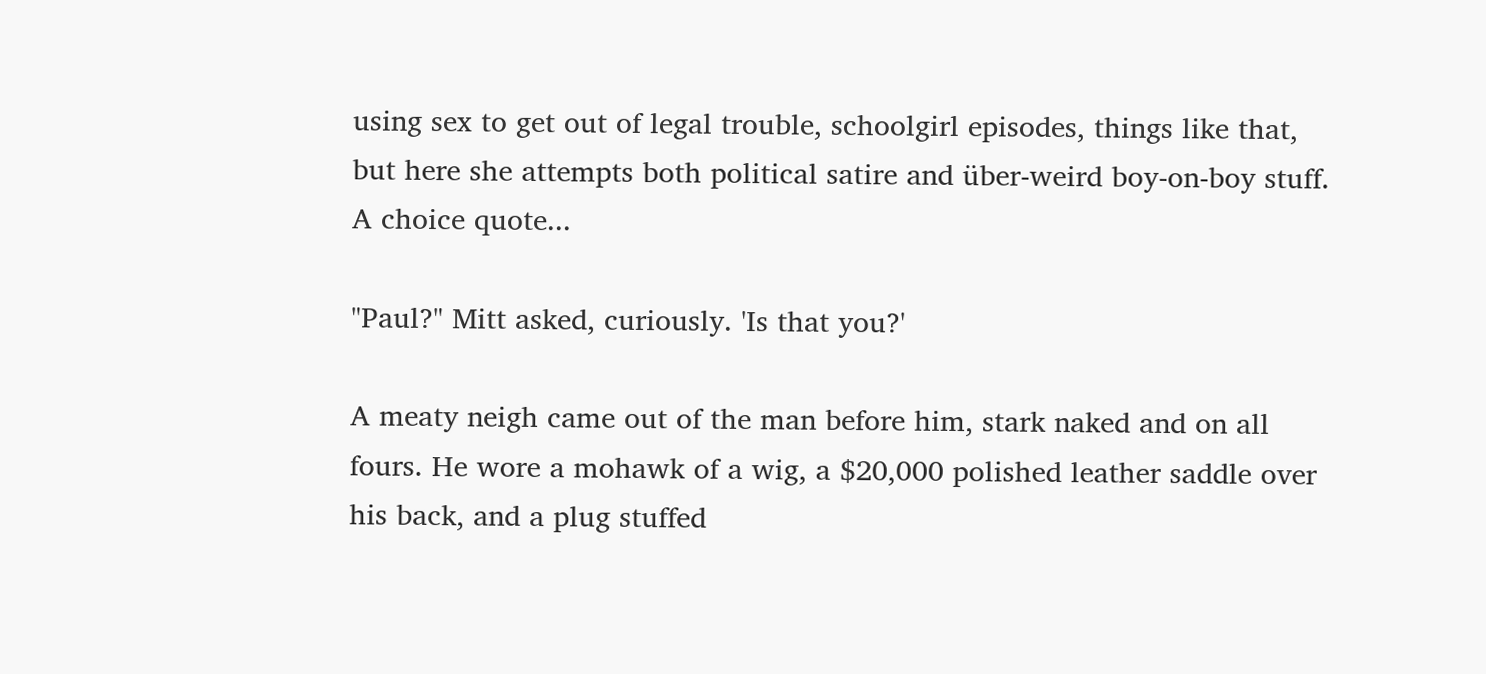using sex to get out of legal trouble, schoolgirl episodes, things like that, but here she attempts both political satire and über-weird boy-on-boy stuff. A choice quote...

"Paul?" Mitt asked, curiously. 'Is that you?'

A meaty neigh came out of the man before him, stark naked and on all fours. He wore a mohawk of a wig, a $20,000 polished leather saddle over his back, and a plug stuffed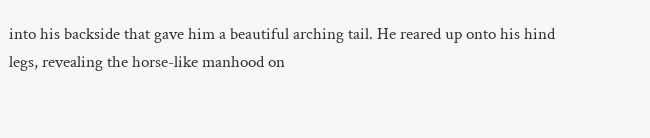into his backside that gave him a beautiful arching tail. He reared up onto his hind legs, revealing the horse-like manhood on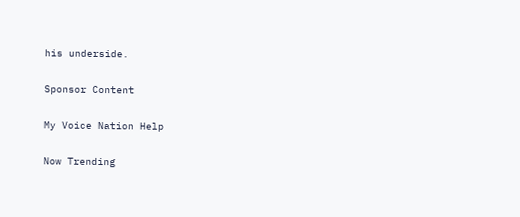his underside.

Sponsor Content

My Voice Nation Help

Now Trending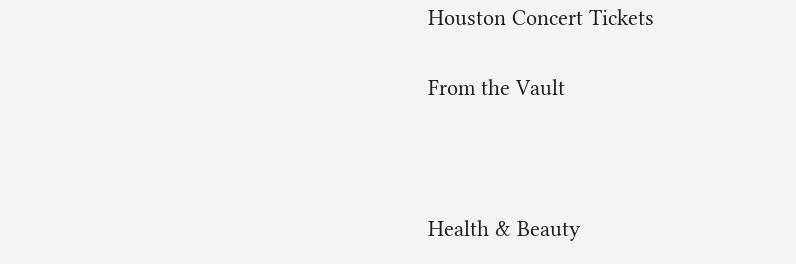Houston Concert Tickets

From the Vault



Health & Beauty